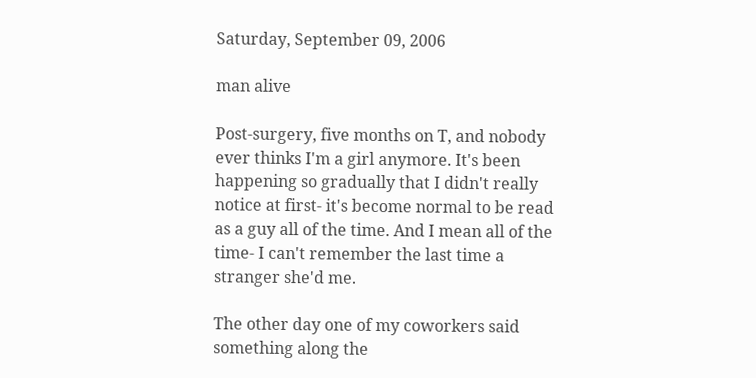Saturday, September 09, 2006

man alive

Post-surgery, five months on T, and nobody ever thinks I'm a girl anymore. It's been happening so gradually that I didn't really notice at first- it's become normal to be read as a guy all of the time. And I mean all of the time- I can't remember the last time a stranger she'd me.

The other day one of my coworkers said something along the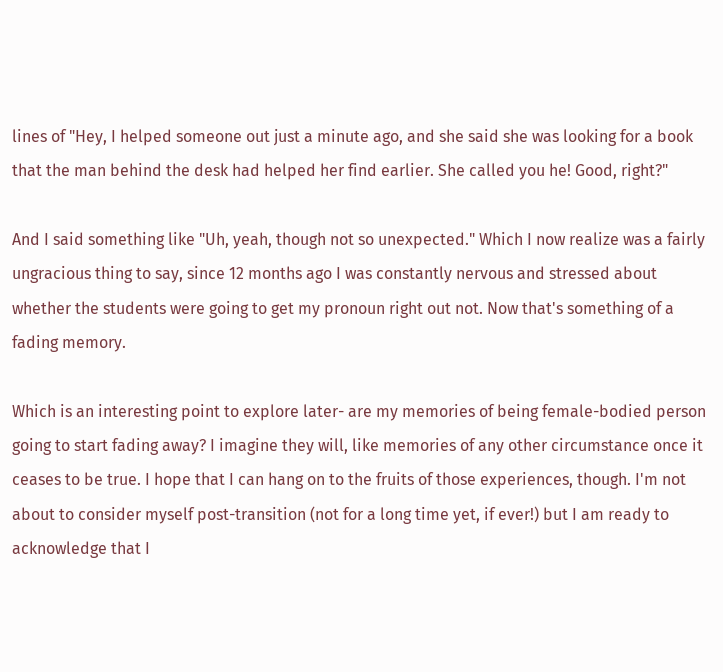lines of "Hey, I helped someone out just a minute ago, and she said she was looking for a book that the man behind the desk had helped her find earlier. She called you he! Good, right?"

And I said something like "Uh, yeah, though not so unexpected." Which I now realize was a fairly ungracious thing to say, since 12 months ago I was constantly nervous and stressed about whether the students were going to get my pronoun right out not. Now that's something of a fading memory.

Which is an interesting point to explore later- are my memories of being female-bodied person going to start fading away? I imagine they will, like memories of any other circumstance once it ceases to be true. I hope that I can hang on to the fruits of those experiences, though. I'm not about to consider myself post-transition (not for a long time yet, if ever!) but I am ready to acknowledge that I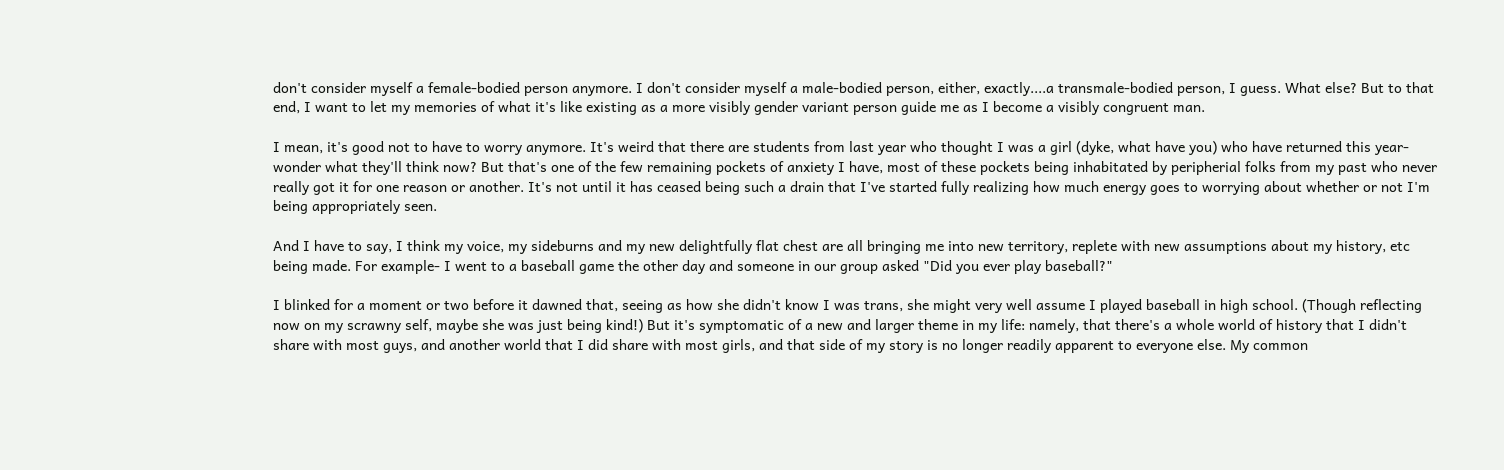don't consider myself a female-bodied person anymore. I don't consider myself a male-bodied person, either, exactly....a transmale-bodied person, I guess. What else? But to that end, I want to let my memories of what it's like existing as a more visibly gender variant person guide me as I become a visibly congruent man.

I mean, it's good not to have to worry anymore. It's weird that there are students from last year who thought I was a girl (dyke, what have you) who have returned this year- wonder what they'll think now? But that's one of the few remaining pockets of anxiety I have, most of these pockets being inhabitated by peripherial folks from my past who never really got it for one reason or another. It's not until it has ceased being such a drain that I've started fully realizing how much energy goes to worrying about whether or not I'm being appropriately seen.

And I have to say, I think my voice, my sideburns and my new delightfully flat chest are all bringing me into new territory, replete with new assumptions about my history, etc being made. For example- I went to a baseball game the other day and someone in our group asked "Did you ever play baseball?"

I blinked for a moment or two before it dawned that, seeing as how she didn't know I was trans, she might very well assume I played baseball in high school. (Though reflecting now on my scrawny self, maybe she was just being kind!) But it's symptomatic of a new and larger theme in my life: namely, that there's a whole world of history that I didn't share with most guys, and another world that I did share with most girls, and that side of my story is no longer readily apparent to everyone else. My common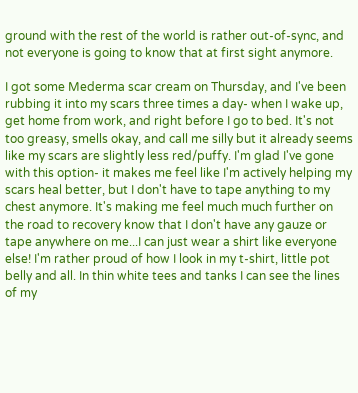ground with the rest of the world is rather out-of-sync, and not everyone is going to know that at first sight anymore.

I got some Mederma scar cream on Thursday, and I've been rubbing it into my scars three times a day- when I wake up, get home from work, and right before I go to bed. It's not too greasy, smells okay, and call me silly but it already seems like my scars are slightly less red/puffy. I'm glad I've gone with this option- it makes me feel like I'm actively helping my scars heal better, but I don't have to tape anything to my chest anymore. It's making me feel much much further on the road to recovery know that I don't have any gauze or tape anywhere on me...I can just wear a shirt like everyone else! I'm rather proud of how I look in my t-shirt, little pot belly and all. In thin white tees and tanks I can see the lines of my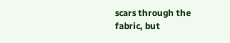scars through the fabric, but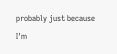probably just because I'm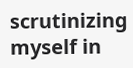scrutinizing myself in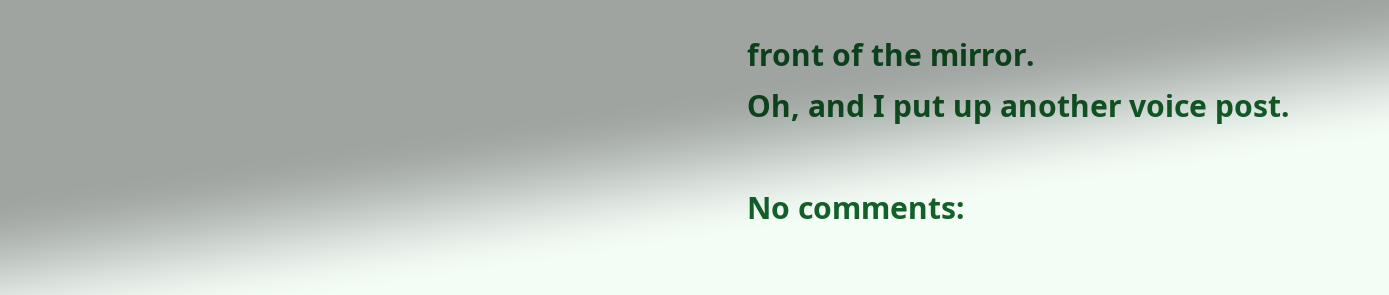front of the mirror.
Oh, and I put up another voice post.

No comments: